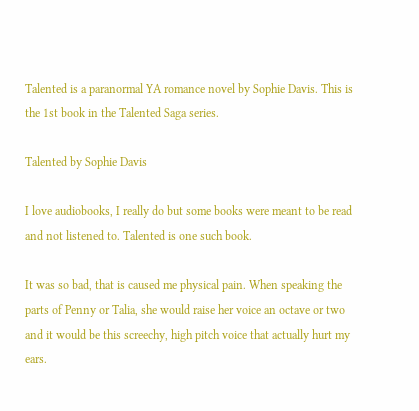Talented is a paranormal YA romance novel by Sophie Davis. This is the 1st book in the Talented Saga series.

Talented by Sophie Davis

I love audiobooks, I really do but some books were meant to be read and not listened to. Talented is one such book.

It was so bad, that is caused me physical pain. When speaking the parts of Penny or Talia, she would raise her voice an octave or two and it would be this screechy, high pitch voice that actually hurt my ears.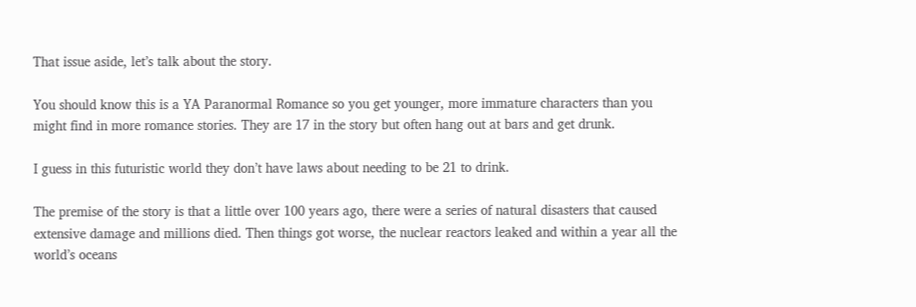That issue aside, let’s talk about the story.

You should know this is a YA Paranormal Romance so you get younger, more immature characters than you might find in more romance stories. They are 17 in the story but often hang out at bars and get drunk.

I guess in this futuristic world they don’t have laws about needing to be 21 to drink.

The premise of the story is that a little over 100 years ago, there were a series of natural disasters that caused extensive damage and millions died. Then things got worse, the nuclear reactors leaked and within a year all the world’s oceans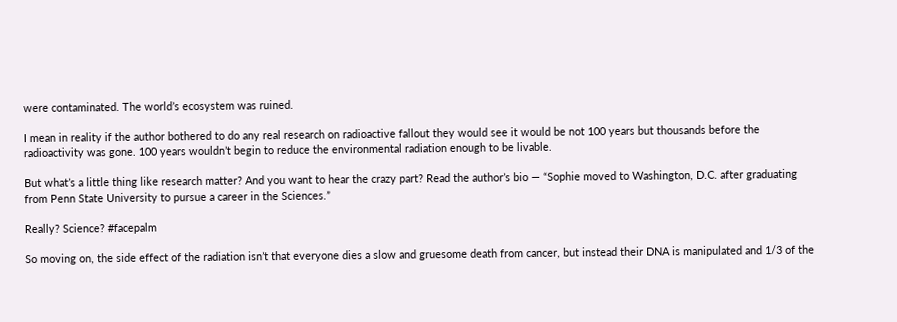were contaminated. The world’s ecosystem was ruined.

I mean in reality if the author bothered to do any real research on radioactive fallout they would see it would be not 100 years but thousands before the radioactivity was gone. 100 years wouldn’t begin to reduce the environmental radiation enough to be livable.

But what’s a little thing like research matter? And you want to hear the crazy part? Read the author’s bio — “Sophie moved to Washington, D.C. after graduating from Penn State University to pursue a career in the Sciences.”

Really? Science? #facepalm

So moving on, the side effect of the radiation isn’t that everyone dies a slow and gruesome death from cancer, but instead their DNA is manipulated and 1/3 of the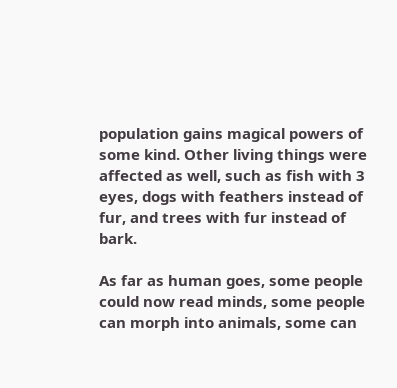population gains magical powers of some kind. Other living things were affected as well, such as fish with 3 eyes, dogs with feathers instead of fur, and trees with fur instead of bark.

As far as human goes, some people could now read minds, some people can morph into animals, some can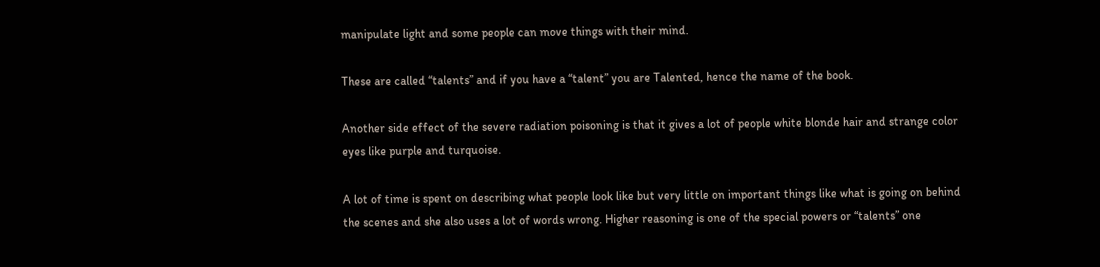manipulate light and some people can move things with their mind.

These are called “talents” and if you have a “talent” you are Talented, hence the name of the book.

Another side effect of the severe radiation poisoning is that it gives a lot of people white blonde hair and strange color eyes like purple and turquoise.

A lot of time is spent on describing what people look like but very little on important things like what is going on behind the scenes and she also uses a lot of words wrong. Higher reasoning is one of the special powers or “talents” one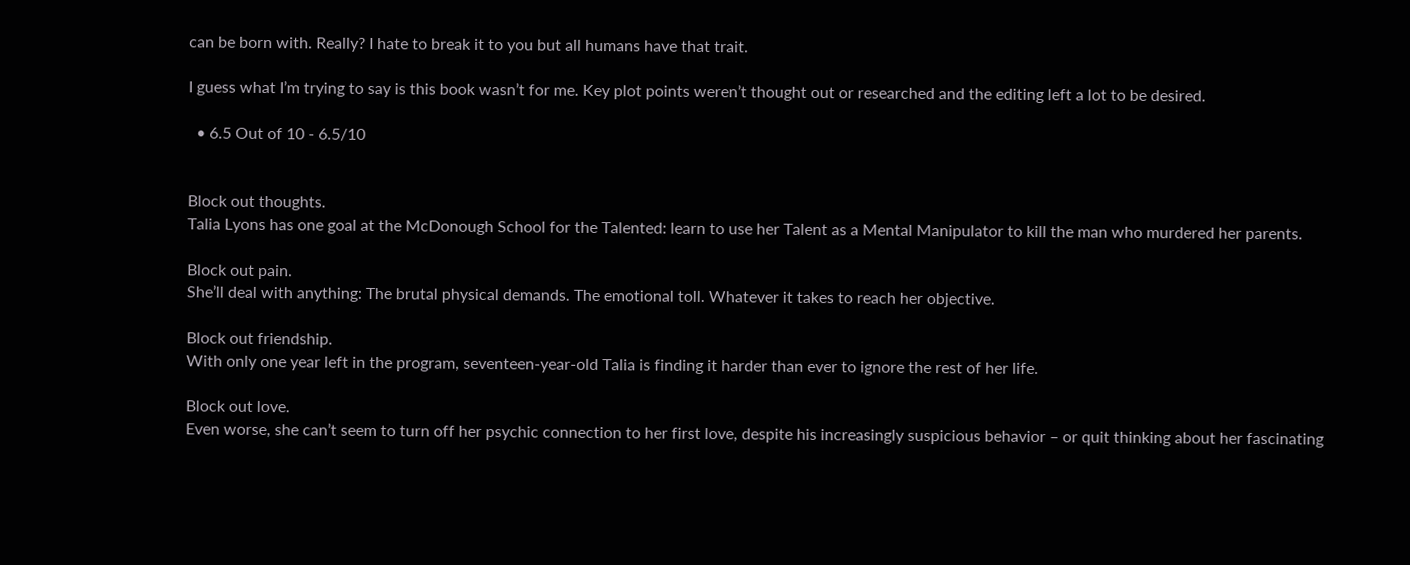can be born with. Really? I hate to break it to you but all humans have that trait.

I guess what I’m trying to say is this book wasn’t for me. Key plot points weren’t thought out or researched and the editing left a lot to be desired.

  • 6.5 Out of 10 - 6.5/10


Block out thoughts.
Talia Lyons has one goal at the McDonough School for the Talented: learn to use her Talent as a Mental Manipulator to kill the man who murdered her parents.

Block out pain.
She’ll deal with anything: The brutal physical demands. The emotional toll. Whatever it takes to reach her objective.

Block out friendship.
With only one year left in the program, seventeen-year-old Talia is finding it harder than ever to ignore the rest of her life.

Block out love.
Even worse, she can’t seem to turn off her psychic connection to her first love, despite his increasingly suspicious behavior – or quit thinking about her fascinating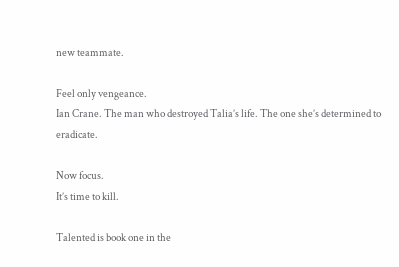new teammate.

Feel only vengeance.
Ian Crane. The man who destroyed Talia’s life. The one she’s determined to eradicate.

Now focus.
It’s time to kill.

Talented is book one in the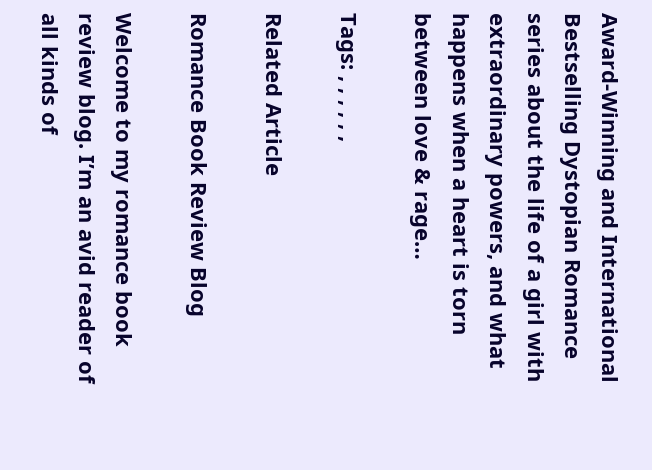Award-Winning and International Bestselling Dystopian Romance series about the life of a girl with extraordinary powers, and what happens when a heart is torn between love & rage…

Tags: , , , , , ,

Related Article

Romance Book Review Blog

Welcome to my romance book review blog. I’m an avid reader of all kinds of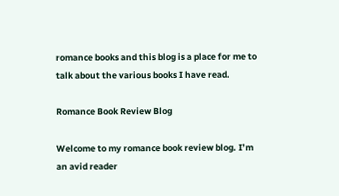romance books and this blog is a place for me to talk about the various books I have read.

Romance Book Review Blog

Welcome to my romance book review blog. I’m an avid reader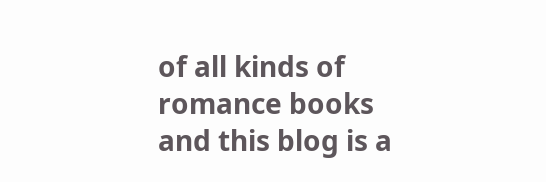of all kinds of romance books and this blog is a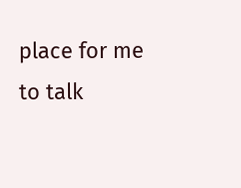place for me to talk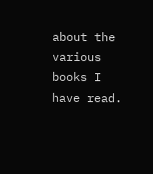about the various books I have read.